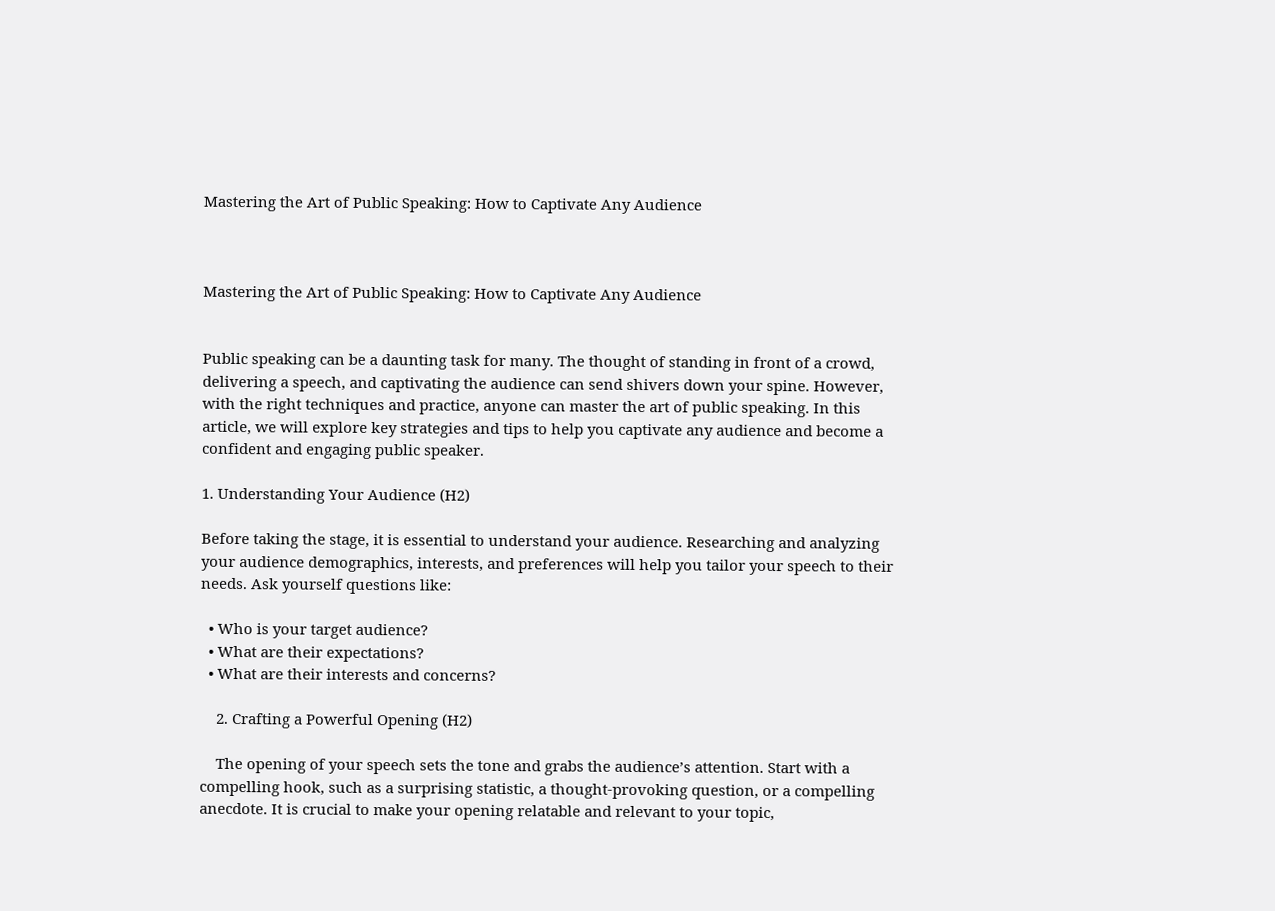Mastering the Art of Public Speaking: How to Captivate Any Audience



Mastering the Art of Public Speaking: How to Captivate Any Audience


Public speaking can be a daunting task for many. The thought of standing in front of a crowd, delivering a speech, and captivating the audience can send shivers down your spine. However, with the right techniques and practice, anyone can master the art of public speaking. In this article, we will explore key strategies and tips to help you captivate any audience and become a confident and engaging public speaker.

1. Understanding Your Audience (H2)

Before taking the stage, it is essential to understand your audience. Researching and analyzing your audience demographics, interests, and preferences will help you tailor your speech to their needs. Ask yourself questions like:

  • Who is your target audience?
  • What are their expectations?
  • What are their interests and concerns?

    2. Crafting a Powerful Opening (H2)

    The opening of your speech sets the tone and grabs the audience’s attention. Start with a compelling hook, such as a surprising statistic, a thought-provoking question, or a compelling anecdote. It is crucial to make your opening relatable and relevant to your topic,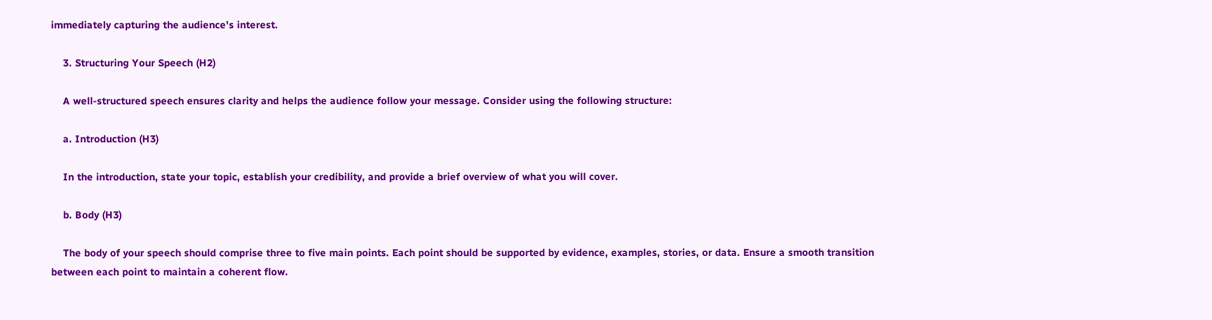immediately capturing the audience’s interest.

    3. Structuring Your Speech (H2)

    A well-structured speech ensures clarity and helps the audience follow your message. Consider using the following structure:

    a. Introduction (H3)

    In the introduction, state your topic, establish your credibility, and provide a brief overview of what you will cover.

    b. Body (H3)

    The body of your speech should comprise three to five main points. Each point should be supported by evidence, examples, stories, or data. Ensure a smooth transition between each point to maintain a coherent flow.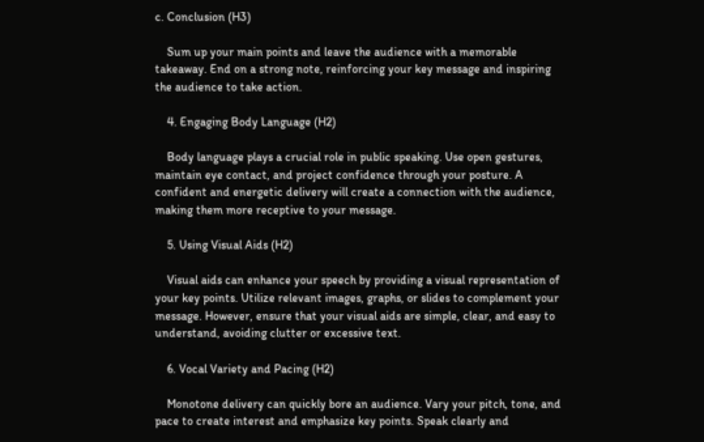c. Conclusion (H3)

    Sum up your main points and leave the audience with a memorable takeaway. End on a strong note, reinforcing your key message and inspiring the audience to take action.

    4. Engaging Body Language (H2)

    Body language plays a crucial role in public speaking. Use open gestures, maintain eye contact, and project confidence through your posture. A confident and energetic delivery will create a connection with the audience, making them more receptive to your message.

    5. Using Visual Aids (H2)

    Visual aids can enhance your speech by providing a visual representation of your key points. Utilize relevant images, graphs, or slides to complement your message. However, ensure that your visual aids are simple, clear, and easy to understand, avoiding clutter or excessive text.

    6. Vocal Variety and Pacing (H2)

    Monotone delivery can quickly bore an audience. Vary your pitch, tone, and pace to create interest and emphasize key points. Speak clearly and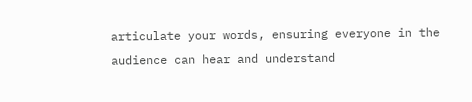articulate your words, ensuring everyone in the audience can hear and understand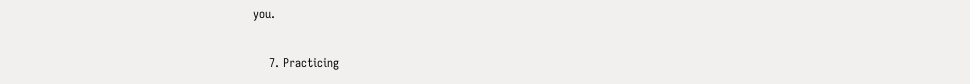you.

    7. Practicing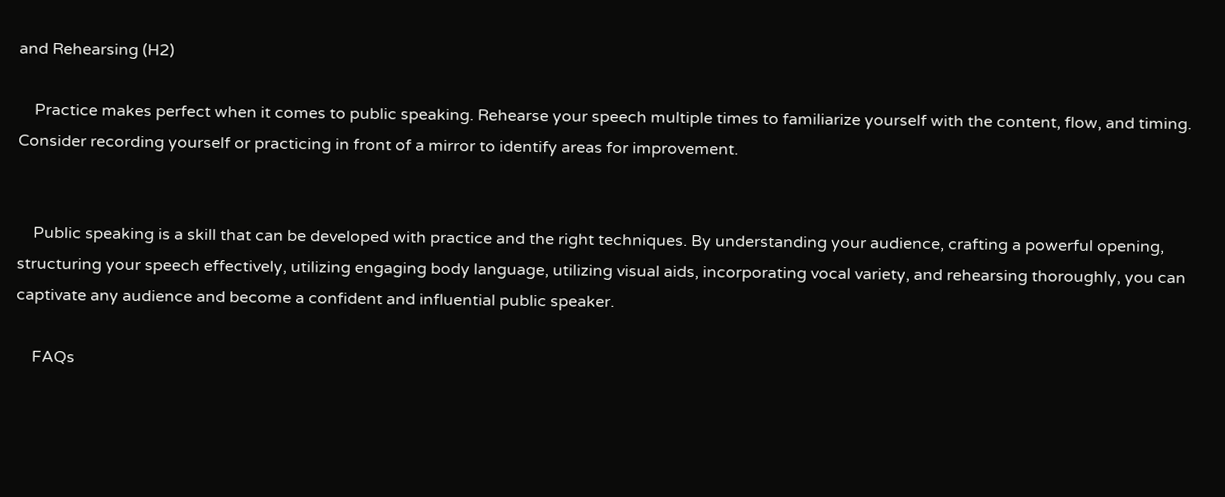and Rehearsing (H2)

    Practice makes perfect when it comes to public speaking. Rehearse your speech multiple times to familiarize yourself with the content, flow, and timing. Consider recording yourself or practicing in front of a mirror to identify areas for improvement.


    Public speaking is a skill that can be developed with practice and the right techniques. By understanding your audience, crafting a powerful opening, structuring your speech effectively, utilizing engaging body language, utilizing visual aids, incorporating vocal variety, and rehearsing thoroughly, you can captivate any audience and become a confident and influential public speaker.

    FAQs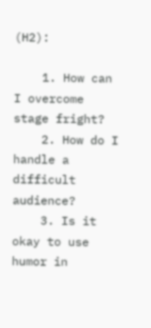(H2):

    1. How can I overcome stage fright?
    2. How do I handle a difficult audience?
    3. Is it okay to use humor in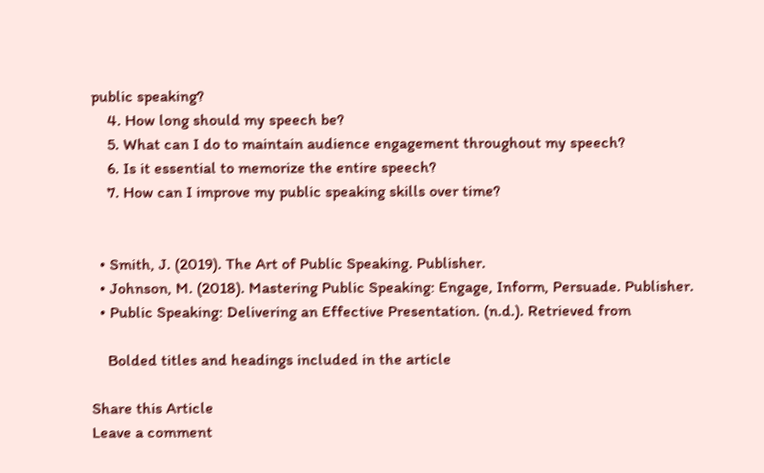public speaking?
    4. How long should my speech be?
    5. What can I do to maintain audience engagement throughout my speech?
    6. Is it essential to memorize the entire speech?
    7. How can I improve my public speaking skills over time?


  • Smith, J. (2019). The Art of Public Speaking. Publisher.
  • Johnson, M. (2018). Mastering Public Speaking: Engage, Inform, Persuade. Publisher.
  • Public Speaking: Delivering an Effective Presentation. (n.d.). Retrieved from

    Bolded titles and headings included in the article

Share this Article
Leave a comment